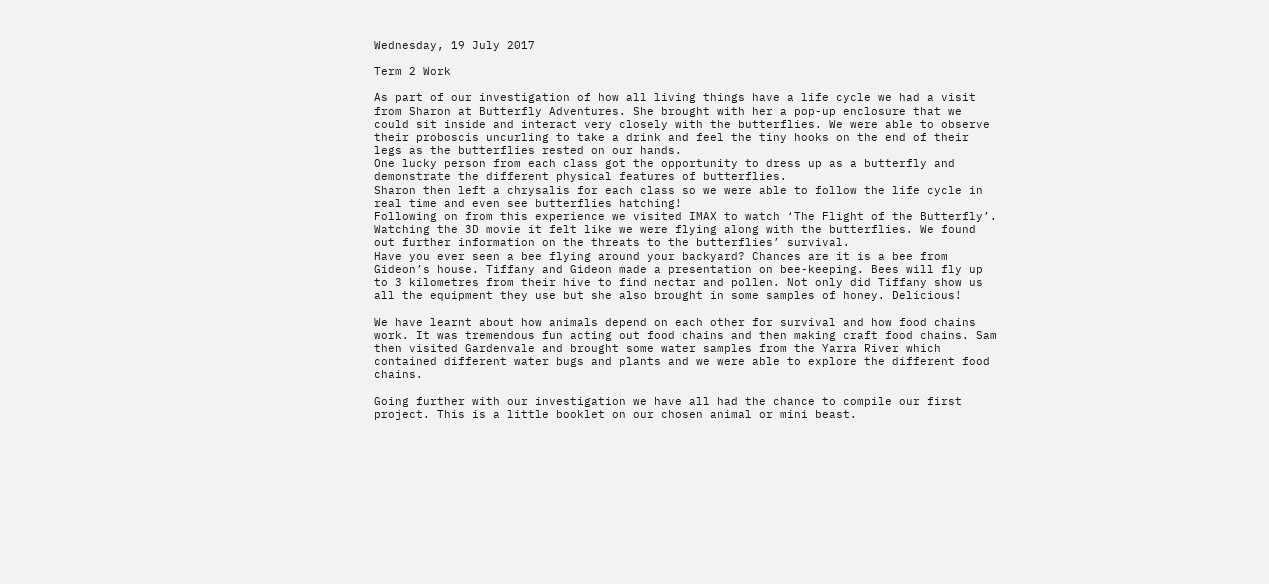Wednesday, 19 July 2017

Term 2 Work

As part of our investigation of how all living things have a life cycle we had a visit from Sharon at Butterfly Adventures. She brought with her a pop-up enclosure that we could sit inside and interact very closely with the butterflies. We were able to observe their proboscis uncurling to take a drink and feel the tiny hooks on the end of their legs as the butterflies rested on our hands.
One lucky person from each class got the opportunity to dress up as a butterfly and demonstrate the different physical features of butterflies.
Sharon then left a chrysalis for each class so we were able to follow the life cycle in real time and even see butterflies hatching!
Following on from this experience we visited IMAX to watch ‘The Flight of the Butterfly’. Watching the 3D movie it felt like we were flying along with the butterflies. We found out further information on the threats to the butterflies’ survival.
Have you ever seen a bee flying around your backyard? Chances are it is a bee from Gideon’s house. Tiffany and Gideon made a presentation on bee-keeping. Bees will fly up to 3 kilometres from their hive to find nectar and pollen. Not only did Tiffany show us all the equipment they use but she also brought in some samples of honey. Delicious!

We have learnt about how animals depend on each other for survival and how food chains work. It was tremendous fun acting out food chains and then making craft food chains. Sam then visited Gardenvale and brought some water samples from the Yarra River which contained different water bugs and plants and we were able to explore the different food chains.

Going further with our investigation we have all had the chance to compile our first project. This is a little booklet on our chosen animal or mini beast.